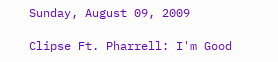Sunday, August 09, 2009

Clipse Ft. Pharrell: I'm Good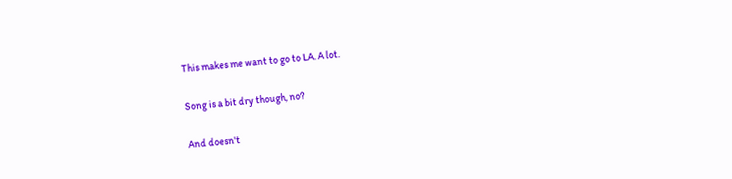This makes me want to go to LA. A lot.

Song is a bit dry though, no?

And doesn't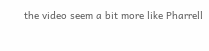the video seem a bit more like Pharrell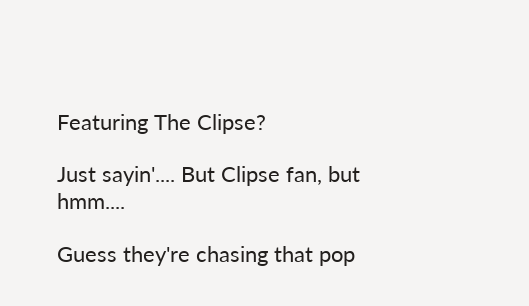Featuring The Clipse?

Just sayin'.... But Clipse fan, but hmm....

Guess they're chasing that pop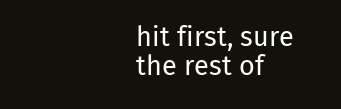hit first, sure the rest of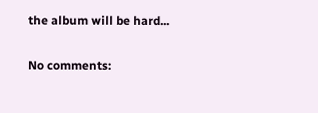the album will be hard...

No comments: